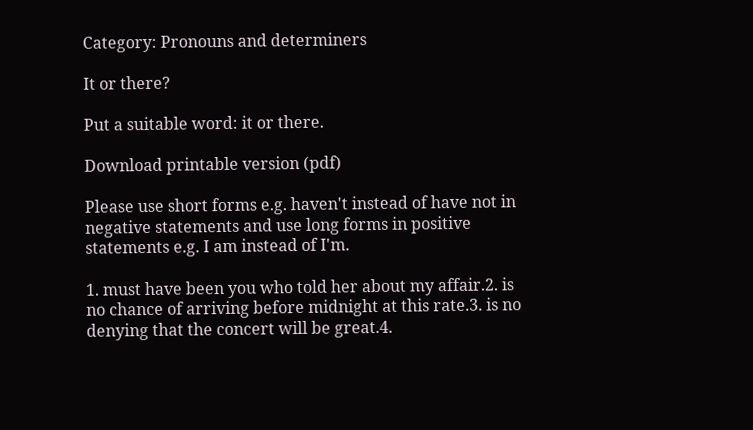Category: Pronouns and determiners

It or there?

Put a suitable word: it or there.

Download printable version (pdf)

Please use short forms e.g. haven't instead of have not in negative statements and use long forms in positive statements e.g. I am instead of I'm.

1. must have been you who told her about my affair.2. is no chance of arriving before midnight at this rate.3. is no denying that the concert will be great.4.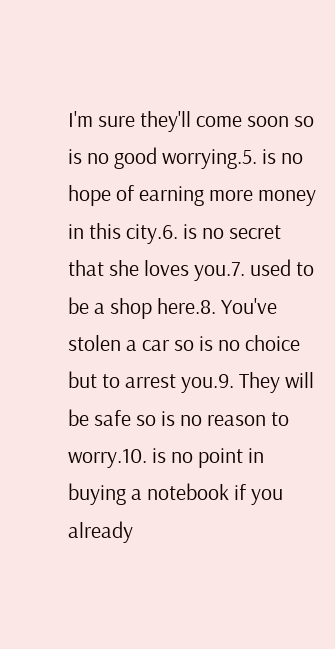I'm sure they'll come soon so is no good worrying.5. is no hope of earning more money in this city.6. is no secret that she loves you.7. used to be a shop here.8. You've stolen a car so is no choice but to arrest you.9. They will be safe so is no reason to worry.10. is no point in buying a notebook if you already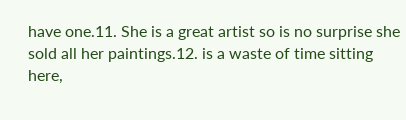have one.11. She is a great artist so is no surprise she sold all her paintings.12. is a waste of time sitting here,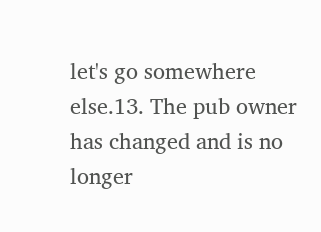let's go somewhere else.13. The pub owner has changed and is no longer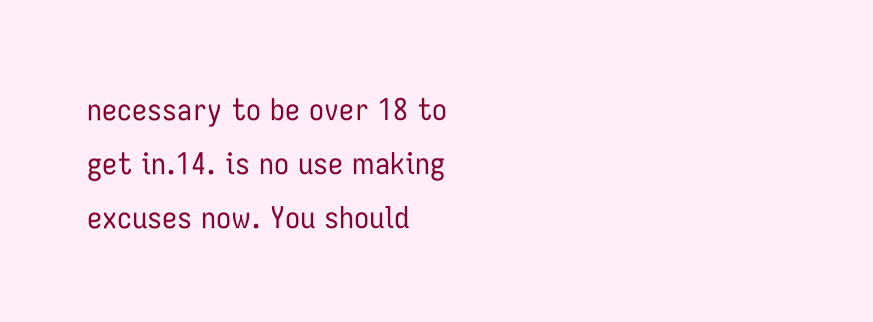necessary to be over 18 to get in.14. is no use making excuses now. You should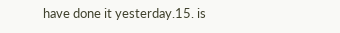have done it yesterday.15. is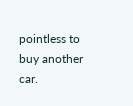pointless to buy another car.